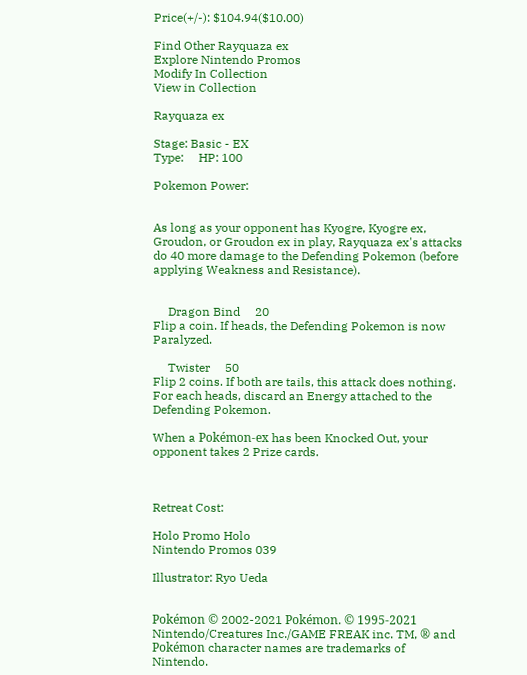Price(+/-): $104.94($10.00)

Find Other Rayquaza ex
Explore Nintendo Promos
Modify In Collection
View in Collection

Rayquaza ex

Stage: Basic - EX
Type:     HP: 100

Pokemon Power:


As long as your opponent has Kyogre, Kyogre ex, Groudon, or Groudon ex in play, Rayquaza ex's attacks do 40 more damage to the Defending Pokemon (before applying Weakness and Resistance).


     Dragon Bind     20
Flip a coin. If heads, the Defending Pokemon is now Paralyzed.

     Twister     50
Flip 2 coins. If both are tails, this attack does nothing. For each heads, discard an Energy attached to the Defending Pokemon.

When a Pokémon-ex has been Knocked Out, your opponent takes 2 Prize cards.



Retreat Cost:

Holo Promo Holo
Nintendo Promos 039

Illustrator: Ryo Ueda


Pokémon © 2002-2021 Pokémon. © 1995-2021 Nintendo/Creatures Inc./GAME FREAK inc. TM, ® and Pokémon character names are trademarks of Nintendo.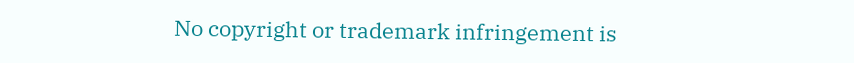No copyright or trademark infringement is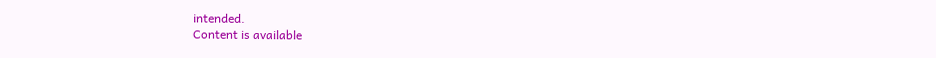intended.
Content is available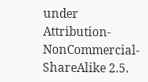under Attribution-NonCommercial-ShareAlike 2.5.